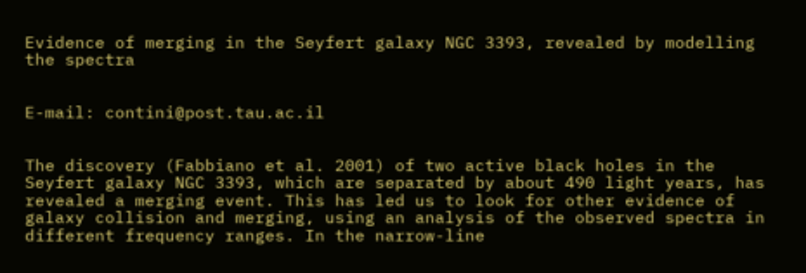Evidence of merging in the Seyfert galaxy NGC 3393, revealed by modelling the spectra


E-mail: contini@post.tau.ac.il


The discovery (Fabbiano et al. 2001) of two active black holes in the Seyfert galaxy NGC 3393, which are separated by about 490 light years, has revealed a merging event. This has led us to look for other evidence of galaxy collision and merging, using an analysis of the observed spectra in different frequency ranges. In the narrow-line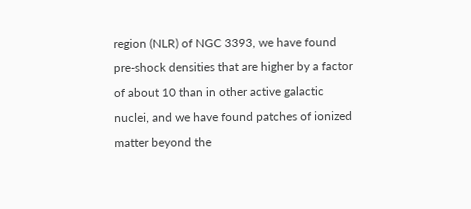region (NLR) of NGC 3393, we have found pre-shock densities that are higher by a factor of about 10 than in other active galactic nuclei, and we have found patches of ionized matter beyond the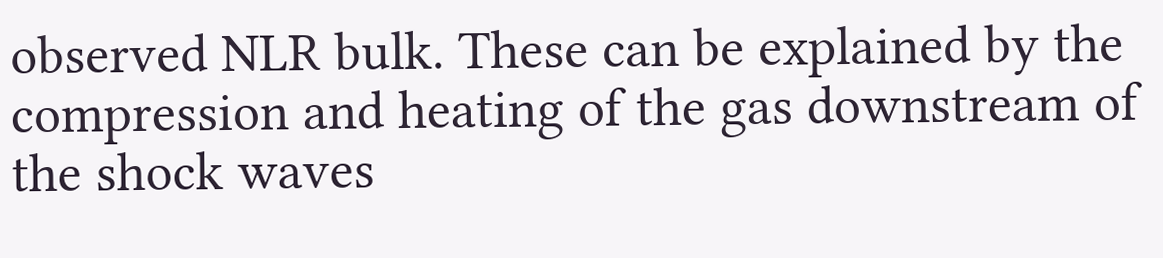observed NLR bulk. These can be explained by the compression and heating of the gas downstream of the shock waves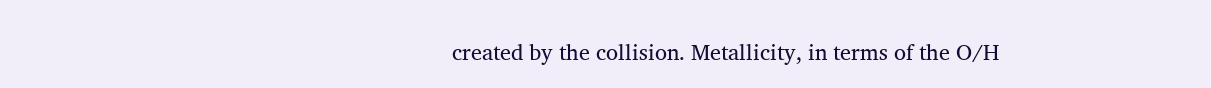created by the collision. Metallicity, in terms of the O/H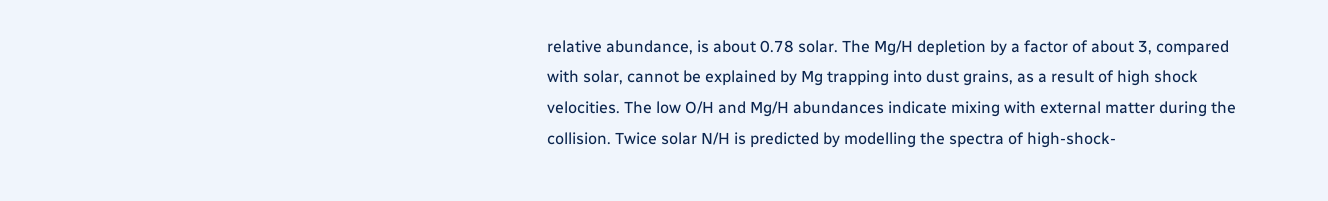relative abundance, is about 0.78 solar. The Mg/H depletion by a factor of about 3, compared with solar, cannot be explained by Mg trapping into dust grains, as a result of high shock velocities. The low O/H and Mg/H abundances indicate mixing with external matter during the collision. Twice solar N/H is predicted by modelling the spectra of high-shock-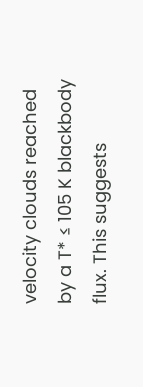velocity clouds reached by a T* ≤ 105 K blackbody flux. This suggests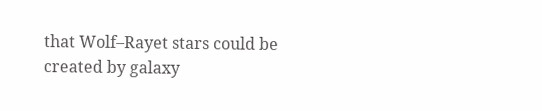that Wolf–Rayet stars could be created by galaxy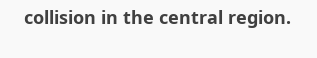collision in the central region.